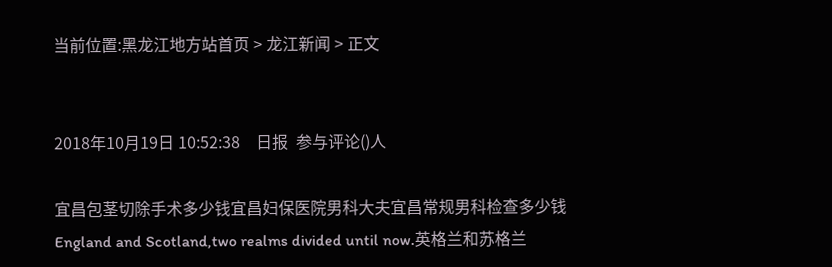当前位置:黑龙江地方站首页 > 龙江新闻 > 正文


2018年10月19日 10:52:38    日报  参与评论()人

宜昌包茎切除手术多少钱宜昌妇保医院男科大夫宜昌常规男科检查多少钱 England and Scotland,two realms divided until now.英格兰和苏格兰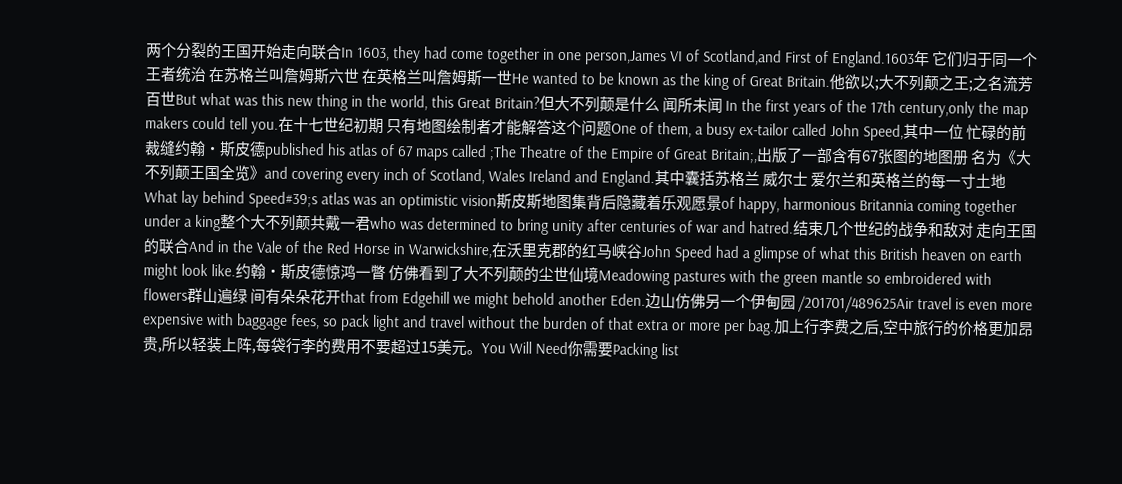两个分裂的王国开始走向联合In 1603, they had come together in one person,James VI of Scotland,and First of England.1603年 它们归于同一个王者统治 在苏格兰叫詹姆斯六世 在英格兰叫詹姆斯一世He wanted to be known as the king of Great Britain.他欲以;大不列颠之王;之名流芳百世But what was this new thing in the world, this Great Britain?但大不列颠是什么 闻所未闻 In the first years of the 17th century,only the map makers could tell you.在十七世纪初期 只有地图绘制者才能解答这个问题One of them, a busy ex-tailor called John Speed,其中一位 忙碌的前裁缝约翰·斯皮德published his atlas of 67 maps called ;The Theatre of the Empire of Great Britain;,出版了一部含有67张图的地图册 名为《大不列颠王国全览》and covering every inch of Scotland, Wales Ireland and England.其中囊括苏格兰 威尔士 爱尔兰和英格兰的每一寸土地What lay behind Speed#39;s atlas was an optimistic vision斯皮斯地图集背后隐藏着乐观愿景of happy, harmonious Britannia coming together under a king整个大不列颠共戴一君who was determined to bring unity after centuries of war and hatred.结束几个世纪的战争和敌对 走向王国的联合And in the Vale of the Red Horse in Warwickshire,在沃里克郡的红马峡谷John Speed had a glimpse of what this British heaven on earth might look like.约翰·斯皮德惊鸿一瞥 仿佛看到了大不列颠的尘世仙境Meadowing pastures with the green mantle so embroidered with flowers群山遍绿 间有朵朵花开that from Edgehill we might behold another Eden.边山仿佛另一个伊甸园 /201701/489625Air travel is even more expensive with baggage fees, so pack light and travel without the burden of that extra or more per bag.加上行李费之后,空中旅行的价格更加昂贵,所以轻装上阵,每袋行李的费用不要超过15美元。You Will Need你需要Packing list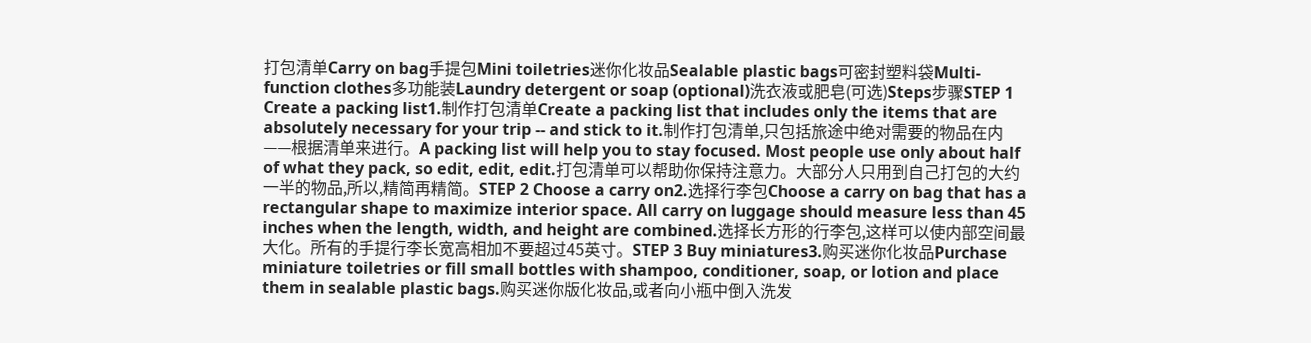打包清单Carry on bag手提包Mini toiletries迷你化妆品Sealable plastic bags可密封塑料袋Multi-function clothes多功能装Laundry detergent or soap (optional)洗衣液或肥皂(可选)Steps步骤STEP 1 Create a packing list1.制作打包清单Create a packing list that includes only the items that are absolutely necessary for your trip -- and stick to it.制作打包清单,只包括旅途中绝对需要的物品在内——根据清单来进行。A packing list will help you to stay focused. Most people use only about half of what they pack, so edit, edit, edit.打包清单可以帮助你保持注意力。大部分人只用到自己打包的大约一半的物品,所以,精简再精简。STEP 2 Choose a carry on2.选择行李包Choose a carry on bag that has a rectangular shape to maximize interior space. All carry on luggage should measure less than 45 inches when the length, width, and height are combined.选择长方形的行李包,这样可以使内部空间最大化。所有的手提行李长宽高相加不要超过45英寸。STEP 3 Buy miniatures3.购买迷你化妆品Purchase miniature toiletries or fill small bottles with shampoo, conditioner, soap, or lotion and place them in sealable plastic bags.购买迷你版化妆品,或者向小瓶中倒入洗发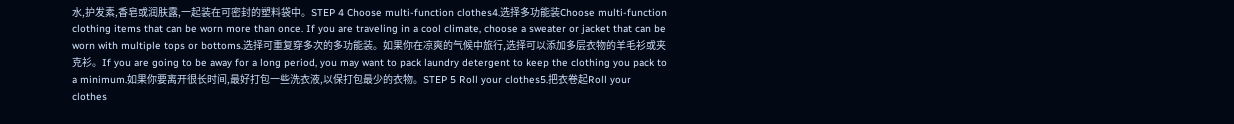水,护发素,香皂或润肤露,一起装在可密封的塑料袋中。STEP 4 Choose multi-function clothes4.选择多功能装Choose multi-function clothing items that can be worn more than once. If you are traveling in a cool climate, choose a sweater or jacket that can be worn with multiple tops or bottoms.选择可重复穿多次的多功能装。如果你在凉爽的气候中旅行,选择可以添加多层衣物的羊毛衫或夹克衫。If you are going to be away for a long period, you may want to pack laundry detergent to keep the clothing you pack to a minimum.如果你要离开很长时间,最好打包一些洗衣液,以保打包最少的衣物。STEP 5 Roll your clothes5.把衣卷起Roll your clothes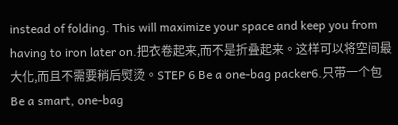instead of folding. This will maximize your space and keep you from having to iron later on.把衣卷起来,而不是折叠起来。这样可以将空间最大化,而且不需要稍后熨烫。STEP 6 Be a one-bag packer6.只带一个包Be a smart, one-bag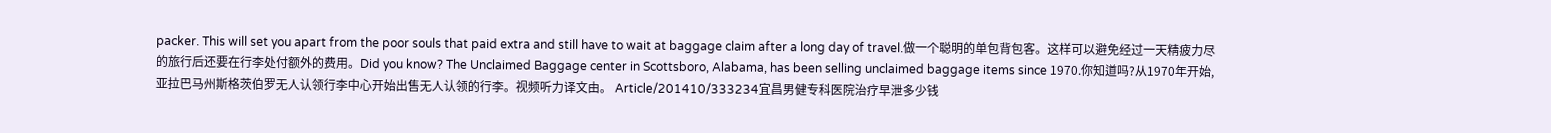packer. This will set you apart from the poor souls that paid extra and still have to wait at baggage claim after a long day of travel.做一个聪明的单包背包客。这样可以避免经过一天精疲力尽的旅行后还要在行李处付额外的费用。Did you know? The Unclaimed Baggage center in Scottsboro, Alabama, has been selling unclaimed baggage items since 1970.你知道吗?从1970年开始,亚拉巴马州斯格茨伯罗无人认领行李中心开始出售无人认领的行李。视频听力译文由。 Article/201410/333234宜昌男健专科医院治疗早泄多少钱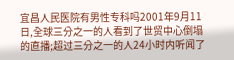宜昌人民医院有男性专科吗2001年9月11日,全球三分之一的人看到了世贸中心倒塌的直播;超过三分之一的人24小时内听闻了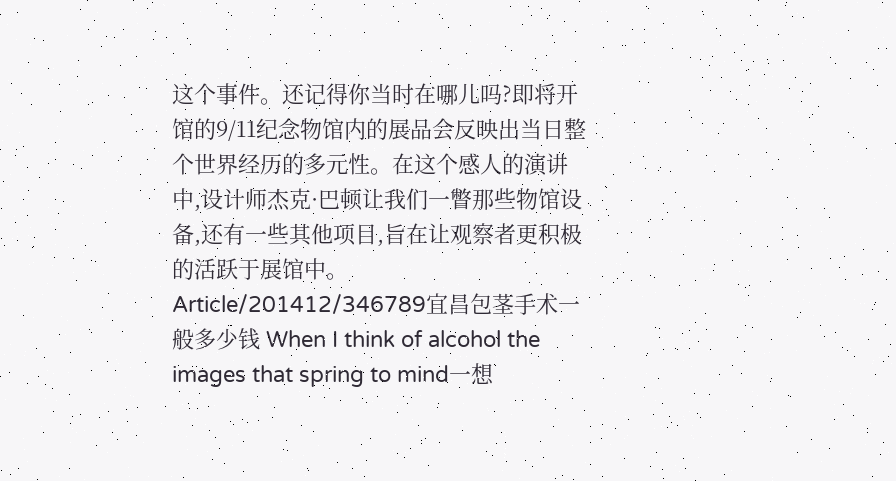这个事件。还记得你当时在哪儿吗?即将开馆的9/11纪念物馆内的展品会反映出当日整个世界经历的多元性。在这个感人的演讲中,设计师杰克·巴顿让我们一瞥那些物馆设备,还有一些其他项目,旨在让观察者更积极的活跃于展馆中。 Article/201412/346789宜昌包茎手术一般多少钱 When I think of alcohol the images that spring to mind一想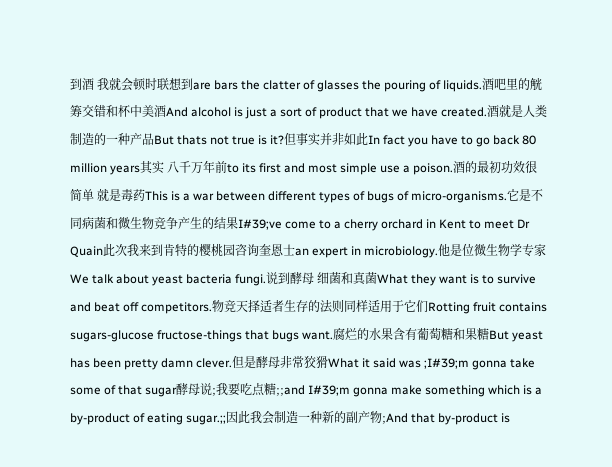到酒 我就会顿时联想到are bars the clatter of glasses the pouring of liquids.酒吧里的觥筹交错和杯中美酒And alcohol is just a sort of product that we have created.酒就是人类制造的一种产品But thats not true is it?但事实并非如此In fact you have to go back 80 million years其实 八千万年前to its first and most simple use a poison.酒的最初功效很简单 就是毒药This is a war between different types of bugs of micro-organisms.它是不同病菌和微生物竞争产生的结果I#39;ve come to a cherry orchard in Kent to meet Dr Quain此次我来到肯特的樱桃园咨询奎恩士an expert in microbiology.他是位微生物学专家We talk about yeast bacteria fungi.说到酵母 细菌和真菌What they want is to survive and beat off competitors.物竞天择适者生存的法则同样适用于它们Rotting fruit contains sugars-glucose fructose-things that bugs want.腐烂的水果含有葡萄糖和果糖But yeast has been pretty damn clever.但是酵母非常狡猾What it said was ;I#39;m gonna take some of that sugar酵母说;我要吃点糖;;and I#39;m gonna make something which is a by-product of eating sugar.;;因此我会制造一种新的副产物;And that by-product is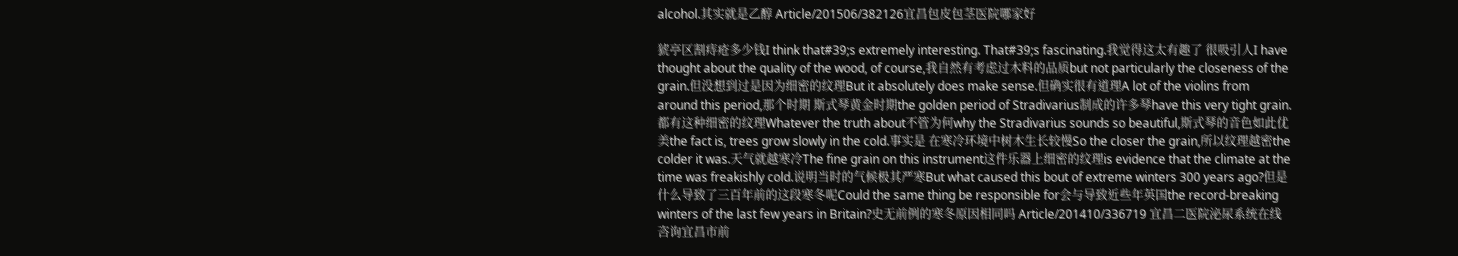alcohol.其实就是乙醇 Article/201506/382126宜昌包皮包茎医院哪家好

猇亭区割痔疮多少钱I think that#39;s extremely interesting. That#39;s fascinating.我觉得这太有趣了 很吸引人I have thought about the quality of the wood, of course,我自然有考虑过木料的品质but not particularly the closeness of the grain.但没想到过是因为细密的纹理But it absolutely does make sense.但确实很有道理A lot of the violins from around this period,那个时期 斯式琴黄金时期the golden period of Stradivarius制成的许多琴have this very tight grain.都有这种细密的纹理Whatever the truth about不管为何why the Stradivarius sounds so beautiful,斯式琴的音色如此优美the fact is, trees grow slowly in the cold.事实是 在寒冷环境中树木生长较慢So the closer the grain,所以纹理越密the colder it was.天气就越寒冷The fine grain on this instrument这件乐器上细密的纹理is evidence that the climate at the time was freakishly cold.说明当时的气候极其严寒But what caused this bout of extreme winters 300 years ago?但是什么导致了三百年前的这段寒冬呢Could the same thing be responsible for会与导致近些年英国the record-breaking winters of the last few years in Britain?史无前例的寒冬原因相同吗 Article/201410/336719 宜昌二医院泌尿系统在线咨询宜昌市前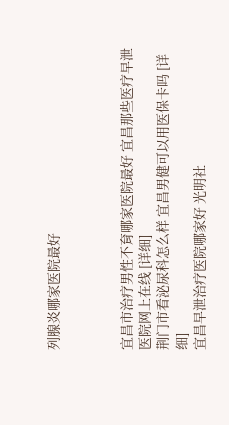列腺炎哪家医院最好



宜昌市治疗男性不育哪家医院最好 宜昌那些医疗早泄医院网上在线 [详细]
荆门市看泌尿科怎么样 宜昌男健可以用医保卡吗 [详细]
宜昌早泄治疗医院哪家好 光明社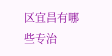区宜昌有哪些专治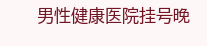男性健康医院挂号晚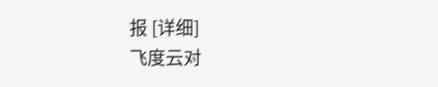报 [详细]
飞度云对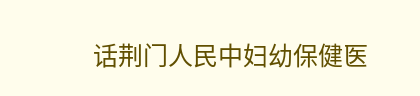话荆门人民中妇幼保健医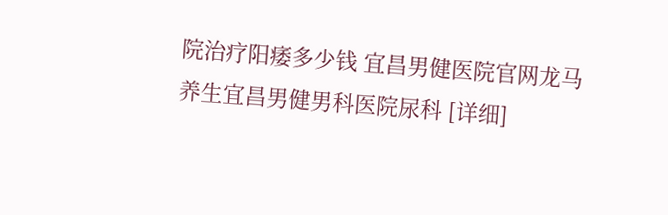院治疗阳痿多少钱 宜昌男健医院官网龙马养生宜昌男健男科医院尿科 [详细]